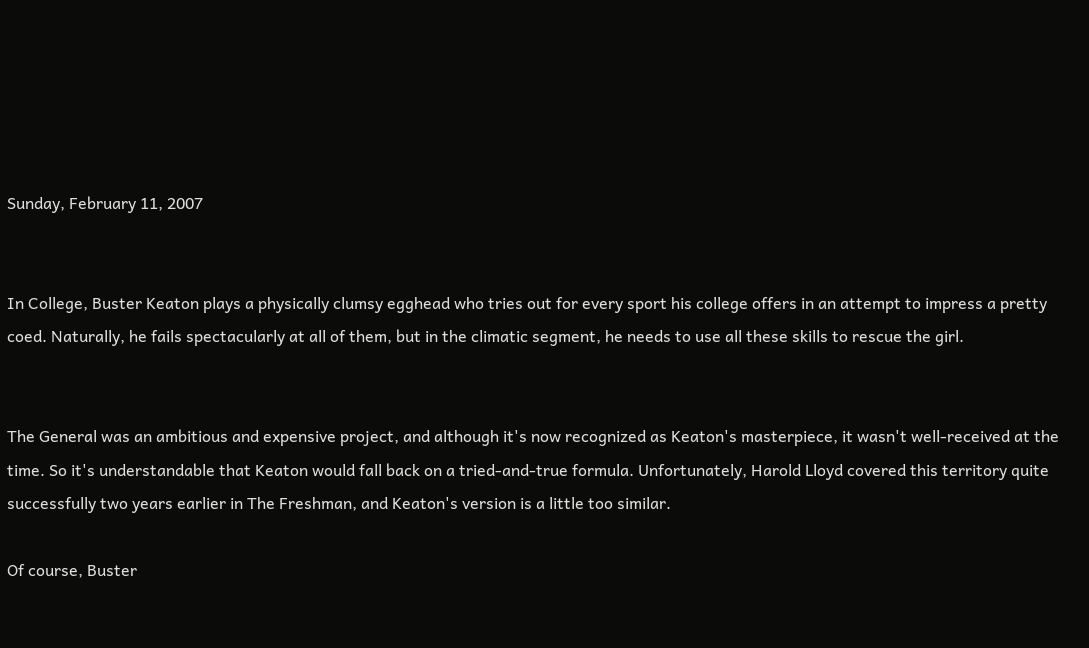Sunday, February 11, 2007


In College, Buster Keaton plays a physically clumsy egghead who tries out for every sport his college offers in an attempt to impress a pretty coed. Naturally, he fails spectacularly at all of them, but in the climatic segment, he needs to use all these skills to rescue the girl.


The General was an ambitious and expensive project, and although it's now recognized as Keaton's masterpiece, it wasn't well-received at the time. So it's understandable that Keaton would fall back on a tried-and-true formula. Unfortunately, Harold Lloyd covered this territory quite successfully two years earlier in The Freshman, and Keaton's version is a little too similar.

Of course, Buster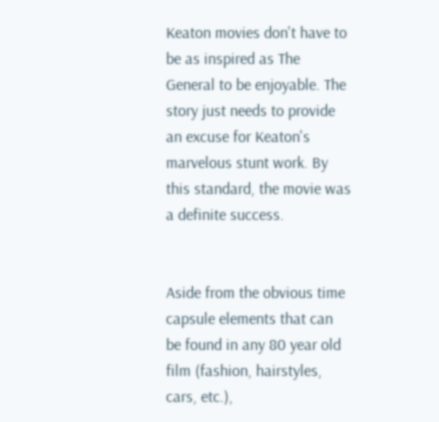Keaton movies don't have to be as inspired as The General to be enjoyable. The story just needs to provide an excuse for Keaton's marvelous stunt work. By this standard, the movie was a definite success.


Aside from the obvious time capsule elements that can be found in any 80 year old film (fashion, hairstyles, cars, etc.),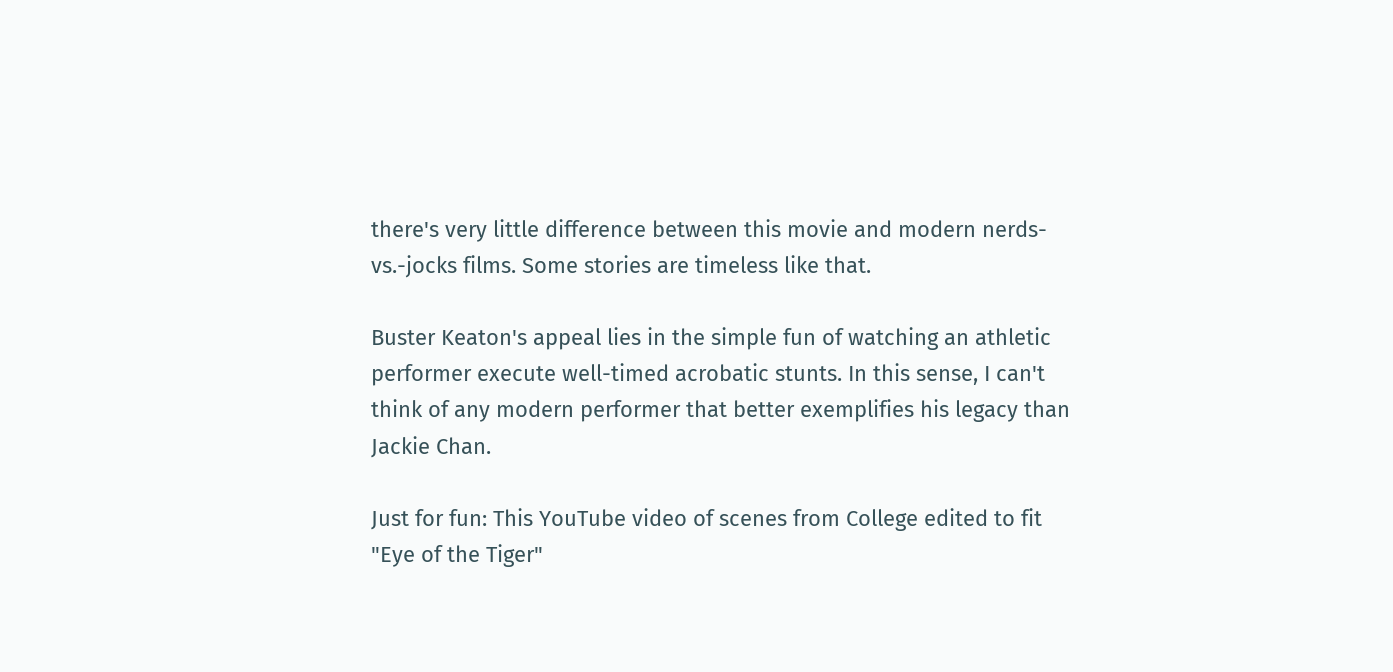there's very little difference between this movie and modern nerds-vs.-jocks films. Some stories are timeless like that.

Buster Keaton's appeal lies in the simple fun of watching an athletic performer execute well-timed acrobatic stunts. In this sense, I can't think of any modern performer that better exemplifies his legacy than Jackie Chan.

Just for fun: This YouTube video of scenes from College edited to fit "Eye of the Tiger"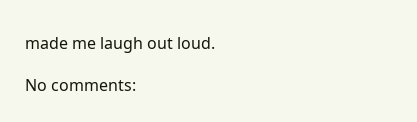made me laugh out loud.

No comments: